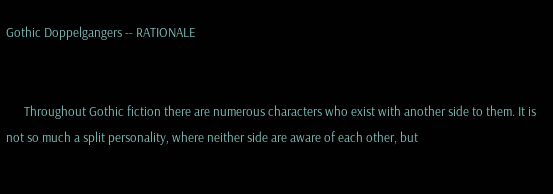Gothic Doppelgangers -- RATIONALE


      Throughout Gothic fiction there are numerous characters who exist with another side to them. It is not so much a split personality, where neither side are aware of each other, but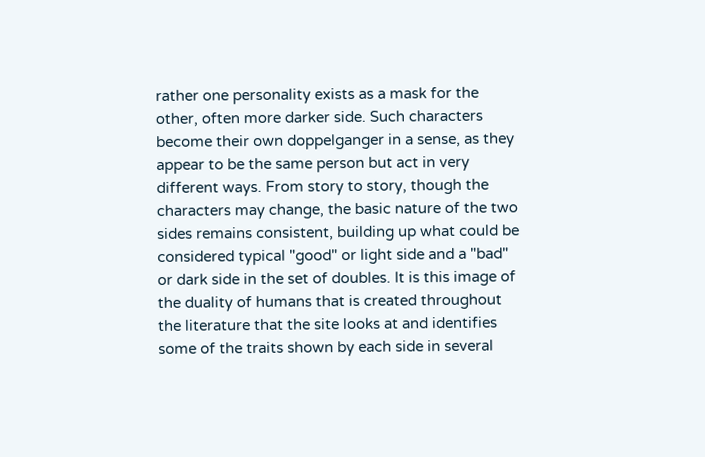rather one personality exists as a mask for the other, often more darker side. Such characters become their own doppelganger in a sense, as they appear to be the same person but act in very different ways. From story to story, though the characters may change, the basic nature of the two sides remains consistent, building up what could be considered typical "good" or light side and a "bad" or dark side in the set of doubles. It is this image of the duality of humans that is created throughout the literature that the site looks at and identifies some of the traits shown by each side in several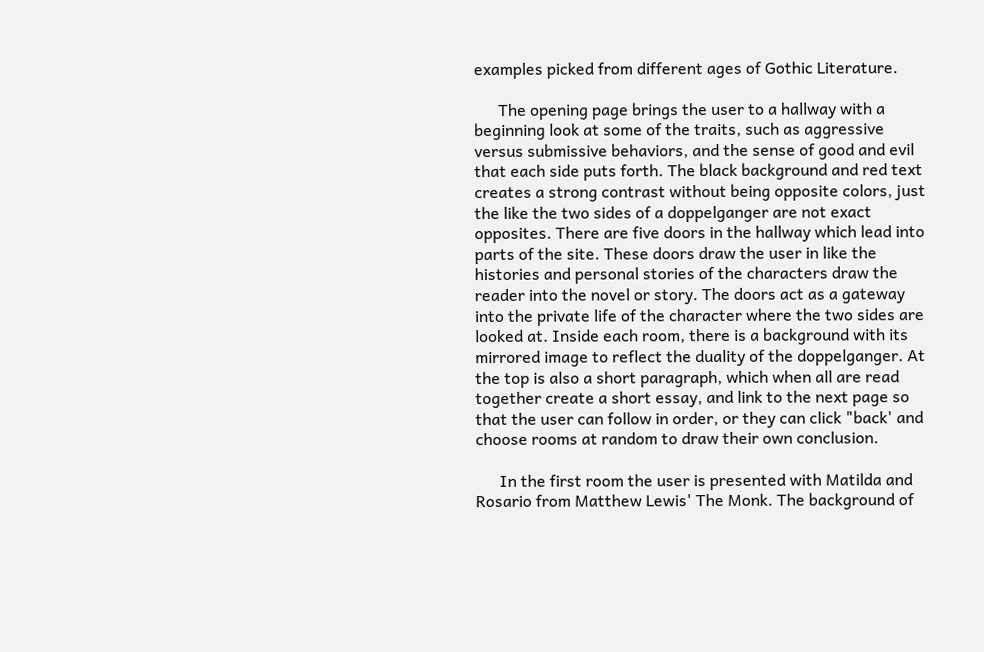examples picked from different ages of Gothic Literature.

      The opening page brings the user to a hallway with a beginning look at some of the traits, such as aggressive versus submissive behaviors, and the sense of good and evil that each side puts forth. The black background and red text creates a strong contrast without being opposite colors, just the like the two sides of a doppelganger are not exact opposites. There are five doors in the hallway which lead into parts of the site. These doors draw the user in like the histories and personal stories of the characters draw the reader into the novel or story. The doors act as a gateway into the private life of the character where the two sides are looked at. Inside each room, there is a background with its mirrored image to reflect the duality of the doppelganger. At the top is also a short paragraph, which when all are read together create a short essay, and link to the next page so that the user can follow in order, or they can click "back' and choose rooms at random to draw their own conclusion.

      In the first room the user is presented with Matilda and Rosario from Matthew Lewis' The Monk. The background of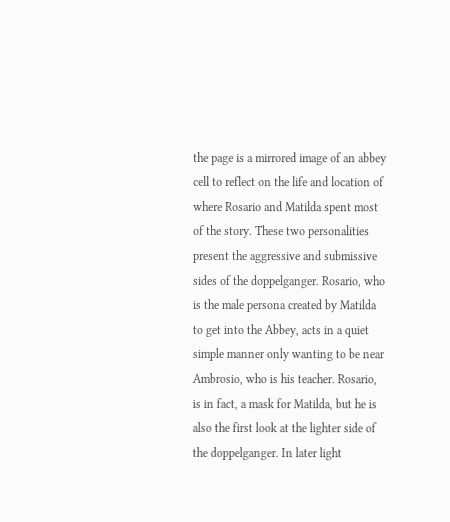the page is a mirrored image of an abbey cell to reflect on the life and location of where Rosario and Matilda spent most of the story. These two personalities present the aggressive and submissive sides of the doppelganger. Rosario, who is the male persona created by Matilda to get into the Abbey, acts in a quiet simple manner only wanting to be near Ambrosio, who is his teacher. Rosario, is in fact, a mask for Matilda, but he is also the first look at the lighter side of the doppelganger. In later light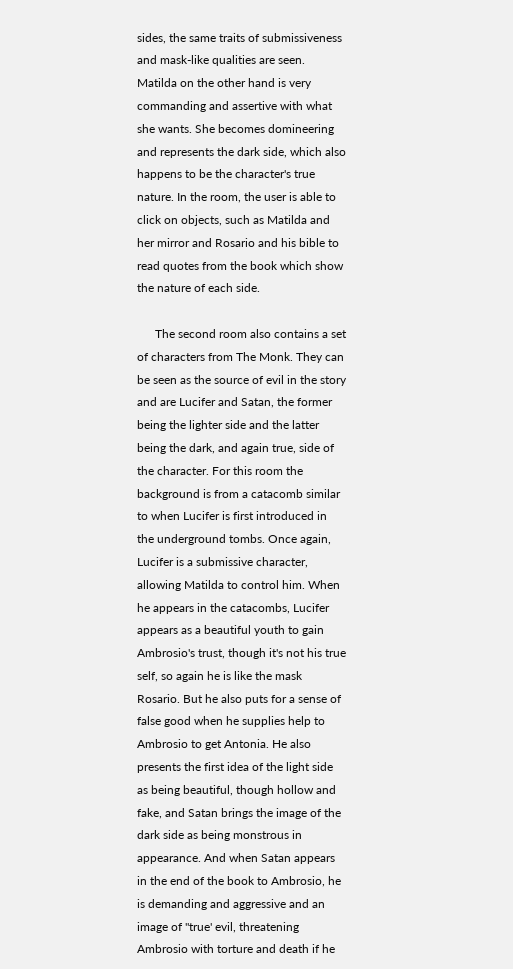sides, the same traits of submissiveness and mask-like qualities are seen. Matilda on the other hand is very commanding and assertive with what she wants. She becomes domineering and represents the dark side, which also happens to be the character's true nature. In the room, the user is able to click on objects, such as Matilda and her mirror and Rosario and his bible to read quotes from the book which show the nature of each side.

      The second room also contains a set of characters from The Monk. They can be seen as the source of evil in the story and are Lucifer and Satan, the former being the lighter side and the latter being the dark, and again true, side of the character. For this room the background is from a catacomb similar to when Lucifer is first introduced in the underground tombs. Once again, Lucifer is a submissive character, allowing Matilda to control him. When he appears in the catacombs, Lucifer appears as a beautiful youth to gain Ambrosio's trust, though it's not his true self, so again he is like the mask Rosario. But he also puts for a sense of false good when he supplies help to Ambrosio to get Antonia. He also presents the first idea of the light side as being beautiful, though hollow and fake, and Satan brings the image of the dark side as being monstrous in appearance. And when Satan appears in the end of the book to Ambrosio, he is demanding and aggressive and an image of "true' evil, threatening Ambrosio with torture and death if he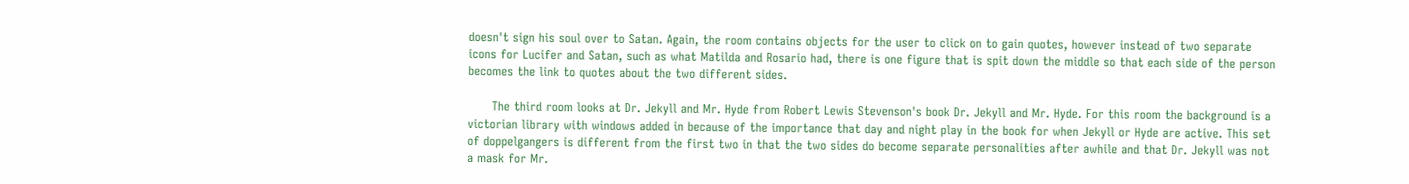doesn't sign his soul over to Satan. Again, the room contains objects for the user to click on to gain quotes, however instead of two separate icons for Lucifer and Satan, such as what Matilda and Rosario had, there is one figure that is spit down the middle so that each side of the person becomes the link to quotes about the two different sides.

      The third room looks at Dr. Jekyll and Mr. Hyde from Robert Lewis Stevenson's book Dr. Jekyll and Mr. Hyde. For this room the background is a victorian library with windows added in because of the importance that day and night play in the book for when Jekyll or Hyde are active. This set of doppelgangers is different from the first two in that the two sides do become separate personalities after awhile and that Dr. Jekyll was not a mask for Mr.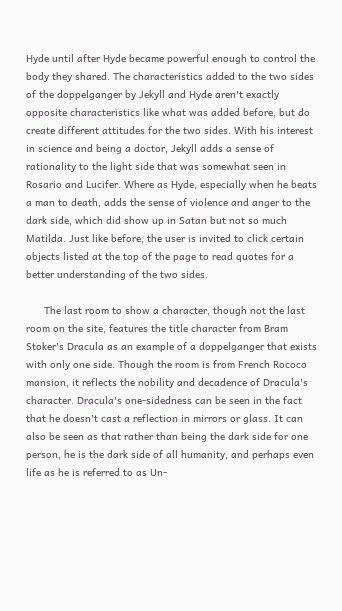Hyde until after Hyde became powerful enough to control the body they shared. The characteristics added to the two sides of the doppelganger by Jekyll and Hyde aren't exactly opposite characteristics like what was added before, but do create different attitudes for the two sides. With his interest in science and being a doctor, Jekyll adds a sense of rationality to the light side that was somewhat seen in Rosario and Lucifer. Where as Hyde, especially when he beats a man to death, adds the sense of violence and anger to the dark side, which did show up in Satan but not so much Matilda. Just like before, the user is invited to click certain objects listed at the top of the page to read quotes for a better understanding of the two sides.

      The last room to show a character, though not the last room on the site, features the title character from Bram Stoker's Dracula as an example of a doppelganger that exists with only one side. Though the room is from French Rococo mansion, it reflects the nobility and decadence of Dracula's character. Dracula's one-sidedness can be seen in the fact that he doesn't cast a reflection in mirrors or glass. It can also be seen as that rather than being the dark side for one person, he is the dark side of all humanity, and perhaps even life as he is referred to as Un-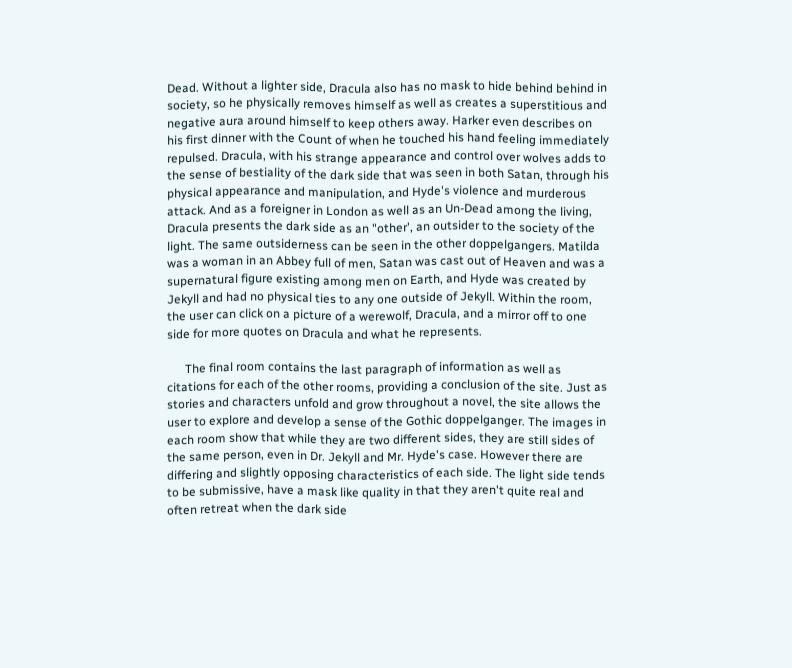Dead. Without a lighter side, Dracula also has no mask to hide behind behind in society, so he physically removes himself as well as creates a superstitious and negative aura around himself to keep others away. Harker even describes on his first dinner with the Count of when he touched his hand feeling immediately repulsed. Dracula, with his strange appearance and control over wolves adds to the sense of bestiality of the dark side that was seen in both Satan, through his physical appearance and manipulation, and Hyde's violence and murderous attack. And as a foreigner in London as well as an Un-Dead among the living, Dracula presents the dark side as an "other', an outsider to the society of the light. The same outsiderness can be seen in the other doppelgangers. Matilda was a woman in an Abbey full of men, Satan was cast out of Heaven and was a supernatural figure existing among men on Earth, and Hyde was created by Jekyll and had no physical ties to any one outside of Jekyll. Within the room, the user can click on a picture of a werewolf, Dracula, and a mirror off to one side for more quotes on Dracula and what he represents.

      The final room contains the last paragraph of information as well as citations for each of the other rooms, providing a conclusion of the site. Just as stories and characters unfold and grow throughout a novel, the site allows the user to explore and develop a sense of the Gothic doppelganger. The images in each room show that while they are two different sides, they are still sides of the same person, even in Dr. Jekyll and Mr. Hyde's case. However there are differing and slightly opposing characteristics of each side. The light side tends to be submissive, have a mask like quality in that they aren't quite real and often retreat when the dark side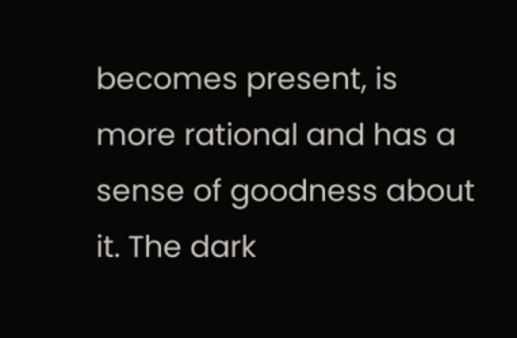becomes present, is more rational and has a sense of goodness about it. The dark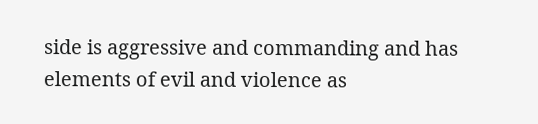side is aggressive and commanding and has elements of evil and violence as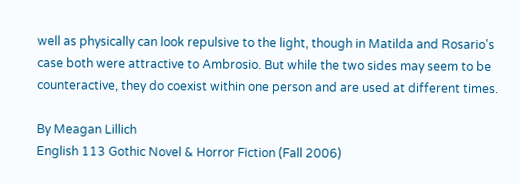well as physically can look repulsive to the light, though in Matilda and Rosario's case both were attractive to Ambrosio. But while the two sides may seem to be counteractive, they do coexist within one person and are used at different times.

By Meagan Lillich
English 113 Gothic Novel & Horror Fiction (Fall 2006)